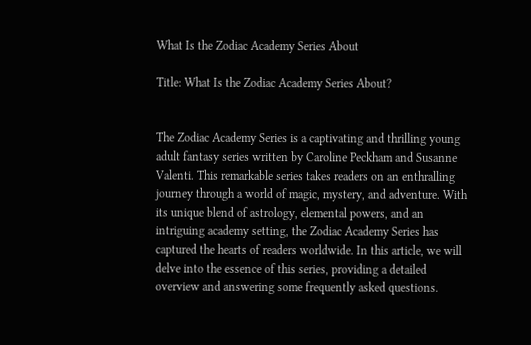What Is the Zodiac Academy Series About

Title: What Is the Zodiac Academy Series About?


The Zodiac Academy Series is a captivating and thrilling young adult fantasy series written by Caroline Peckham and Susanne Valenti. This remarkable series takes readers on an enthralling journey through a world of magic, mystery, and adventure. With its unique blend of astrology, elemental powers, and an intriguing academy setting, the Zodiac Academy Series has captured the hearts of readers worldwide. In this article, we will delve into the essence of this series, providing a detailed overview and answering some frequently asked questions.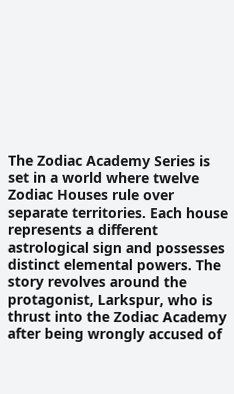The Zodiac Academy Series is set in a world where twelve Zodiac Houses rule over separate territories. Each house represents a different astrological sign and possesses distinct elemental powers. The story revolves around the protagonist, Larkspur, who is thrust into the Zodiac Academy after being wrongly accused of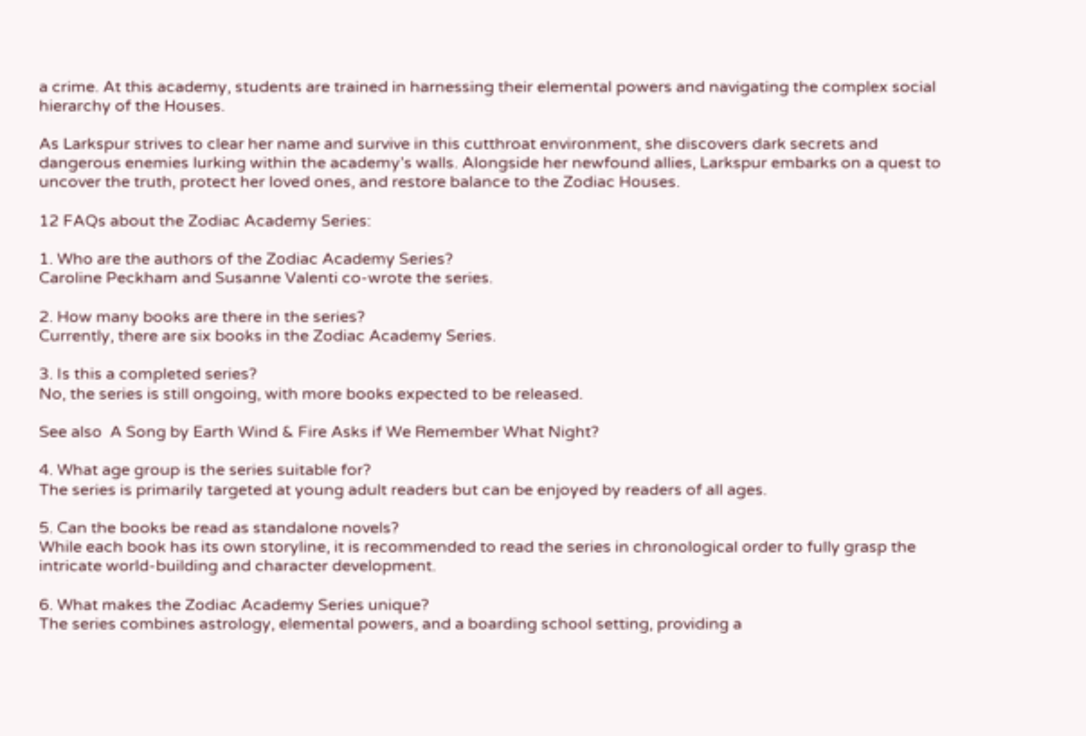a crime. At this academy, students are trained in harnessing their elemental powers and navigating the complex social hierarchy of the Houses.

As Larkspur strives to clear her name and survive in this cutthroat environment, she discovers dark secrets and dangerous enemies lurking within the academy’s walls. Alongside her newfound allies, Larkspur embarks on a quest to uncover the truth, protect her loved ones, and restore balance to the Zodiac Houses.

12 FAQs about the Zodiac Academy Series:

1. Who are the authors of the Zodiac Academy Series?
Caroline Peckham and Susanne Valenti co-wrote the series.

2. How many books are there in the series?
Currently, there are six books in the Zodiac Academy Series.

3. Is this a completed series?
No, the series is still ongoing, with more books expected to be released.

See also  A Song by Earth Wind & Fire Asks if We Remember What Night?

4. What age group is the series suitable for?
The series is primarily targeted at young adult readers but can be enjoyed by readers of all ages.

5. Can the books be read as standalone novels?
While each book has its own storyline, it is recommended to read the series in chronological order to fully grasp the intricate world-building and character development.

6. What makes the Zodiac Academy Series unique?
The series combines astrology, elemental powers, and a boarding school setting, providing a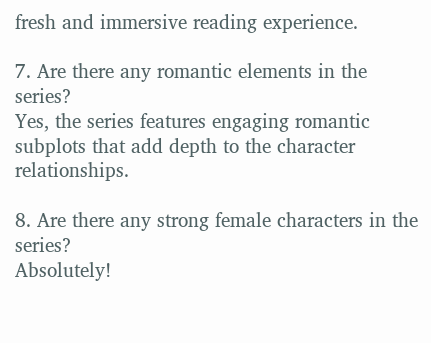fresh and immersive reading experience.

7. Are there any romantic elements in the series?
Yes, the series features engaging romantic subplots that add depth to the character relationships.

8. Are there any strong female characters in the series?
Absolutely!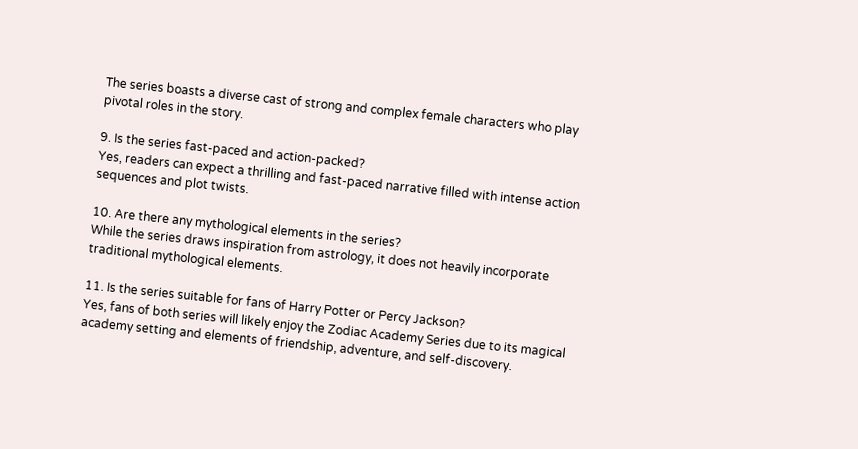The series boasts a diverse cast of strong and complex female characters who play pivotal roles in the story.

9. Is the series fast-paced and action-packed?
Yes, readers can expect a thrilling and fast-paced narrative filled with intense action sequences and plot twists.

10. Are there any mythological elements in the series?
While the series draws inspiration from astrology, it does not heavily incorporate traditional mythological elements.

11. Is the series suitable for fans of Harry Potter or Percy Jackson?
Yes, fans of both series will likely enjoy the Zodiac Academy Series due to its magical academy setting and elements of friendship, adventure, and self-discovery.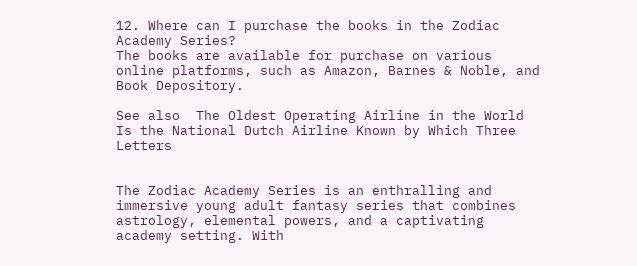12. Where can I purchase the books in the Zodiac Academy Series?
The books are available for purchase on various online platforms, such as Amazon, Barnes & Noble, and Book Depository.

See also  The Oldest Operating Airline in the World Is the National Dutch Airline Known by Which Three Letters


The Zodiac Academy Series is an enthralling and immersive young adult fantasy series that combines astrology, elemental powers, and a captivating academy setting. With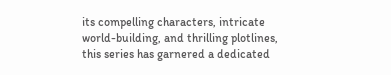its compelling characters, intricate world-building, and thrilling plotlines, this series has garnered a dedicated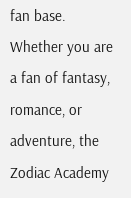fan base. Whether you are a fan of fantasy, romance, or adventure, the Zodiac Academy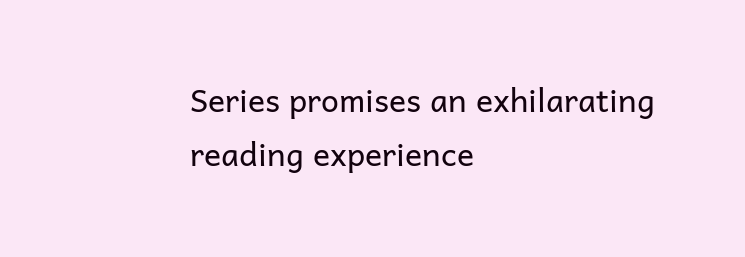Series promises an exhilarating reading experience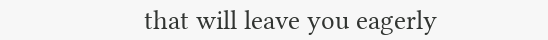that will leave you eagerly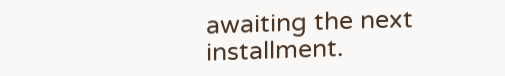awaiting the next installment.